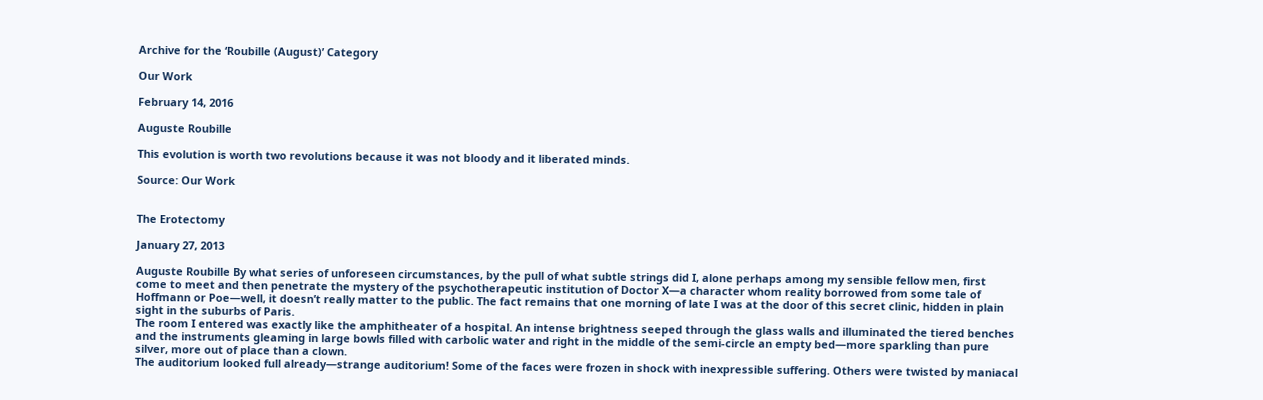Archive for the ‘Roubille (August)’ Category

Our Work

February 14, 2016

Auguste Roubille

This evolution is worth two revolutions because it was not bloody and it liberated minds.

Source: Our Work


The Erotectomy

January 27, 2013

Auguste Roubille By what series of unforeseen circumstances, by the pull of what subtle strings did I, alone perhaps among my sensible fellow men, first come to meet and then penetrate the mystery of the psychotherapeutic institution of Doctor X—a character whom reality borrowed from some tale of Hoffmann or Poe—well, it doesn’t really matter to the public. The fact remains that one morning of late I was at the door of this secret clinic, hidden in plain sight in the suburbs of Paris.
The room I entered was exactly like the amphitheater of a hospital. An intense brightness seeped through the glass walls and illuminated the tiered benches and the instruments gleaming in large bowls filled with carbolic water and right in the middle of the semi-circle an empty bed—more sparkling than pure silver, more out of place than a clown.
The auditorium looked full already—strange auditorium! Some of the faces were frozen in shock with inexpressible suffering. Others were twisted by maniacal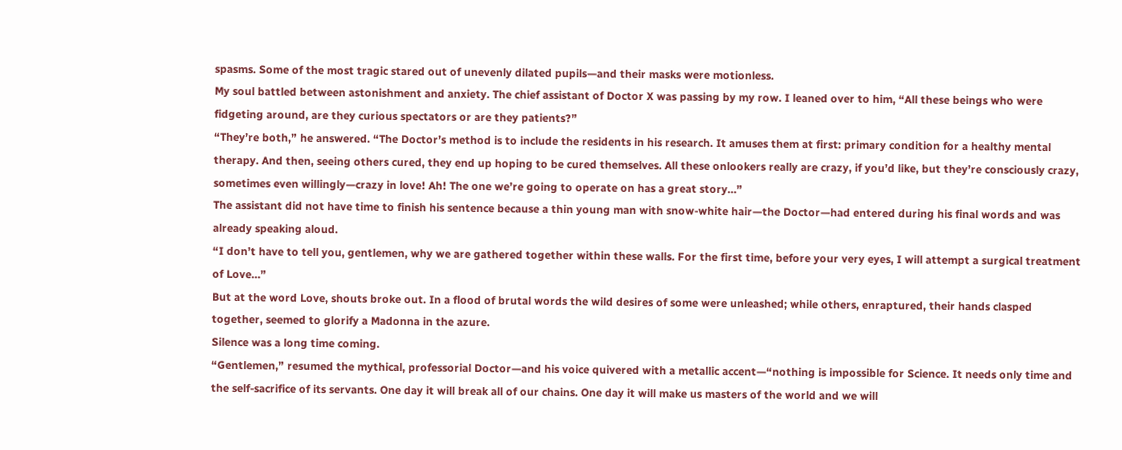spasms. Some of the most tragic stared out of unevenly dilated pupils—and their masks were motionless.
My soul battled between astonishment and anxiety. The chief assistant of Doctor X was passing by my row. I leaned over to him, “All these beings who were fidgeting around, are they curious spectators or are they patients?”
“They’re both,” he answered. “The Doctor’s method is to include the residents in his research. It amuses them at first: primary condition for a healthy mental therapy. And then, seeing others cured, they end up hoping to be cured themselves. All these onlookers really are crazy, if you’d like, but they’re consciously crazy, sometimes even willingly—crazy in love! Ah! The one we’re going to operate on has a great story…”
The assistant did not have time to finish his sentence because a thin young man with snow-white hair—the Doctor—had entered during his final words and was already speaking aloud.
“I don’t have to tell you, gentlemen, why we are gathered together within these walls. For the first time, before your very eyes, I will attempt a surgical treatment of Love…”
But at the word Love, shouts broke out. In a flood of brutal words the wild desires of some were unleashed; while others, enraptured, their hands clasped together, seemed to glorify a Madonna in the azure.
Silence was a long time coming.
“Gentlemen,” resumed the mythical, professorial Doctor—and his voice quivered with a metallic accent—“nothing is impossible for Science. It needs only time and the self-sacrifice of its servants. One day it will break all of our chains. One day it will make us masters of the world and we will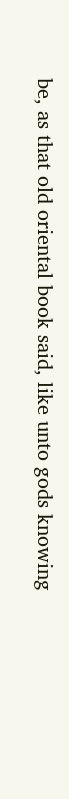be, as that old oriental book said, like unto gods knowing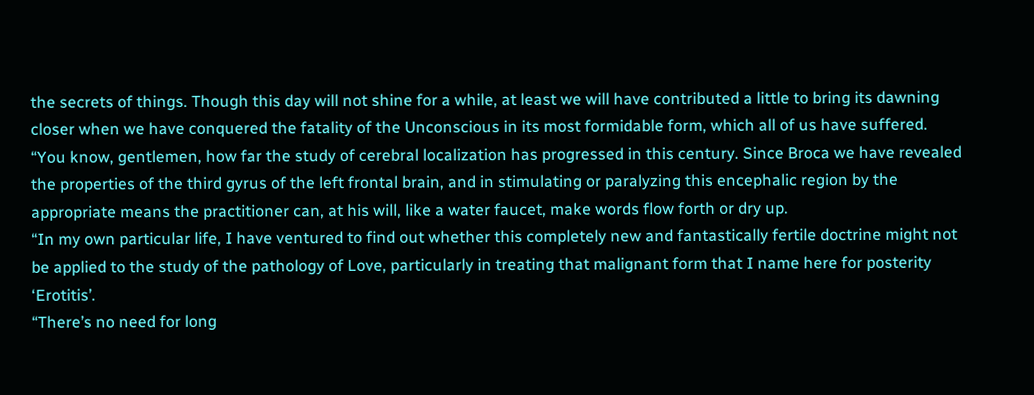the secrets of things. Though this day will not shine for a while, at least we will have contributed a little to bring its dawning closer when we have conquered the fatality of the Unconscious in its most formidable form, which all of us have suffered.
“You know, gentlemen, how far the study of cerebral localization has progressed in this century. Since Broca we have revealed the properties of the third gyrus of the left frontal brain, and in stimulating or paralyzing this encephalic region by the appropriate means the practitioner can, at his will, like a water faucet, make words flow forth or dry up.
“In my own particular life, I have ventured to find out whether this completely new and fantastically fertile doctrine might not be applied to the study of the pathology of Love, particularly in treating that malignant form that I name here for posterity ‘Erotitis’.
“There’s no need for long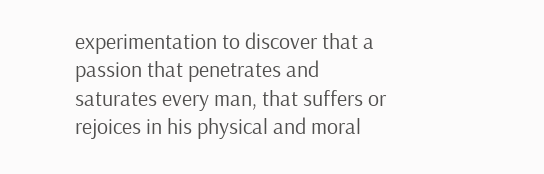experimentation to discover that a passion that penetrates and saturates every man, that suffers or rejoices in his physical and moral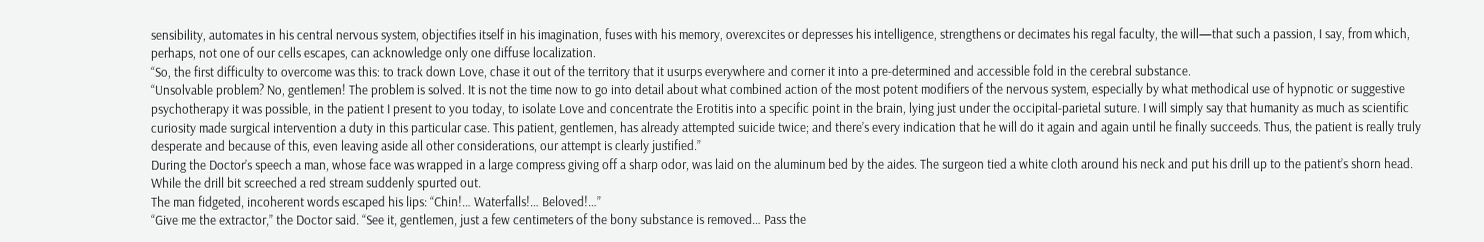sensibility, automates in his central nervous system, objectifies itself in his imagination, fuses with his memory, overexcites or depresses his intelligence, strengthens or decimates his regal faculty, the will—that such a passion, I say, from which, perhaps, not one of our cells escapes, can acknowledge only one diffuse localization.
“So, the first difficulty to overcome was this: to track down Love, chase it out of the territory that it usurps everywhere and corner it into a pre-determined and accessible fold in the cerebral substance.
“Unsolvable problem? No, gentlemen! The problem is solved. It is not the time now to go into detail about what combined action of the most potent modifiers of the nervous system, especially by what methodical use of hypnotic or suggestive psychotherapy it was possible, in the patient I present to you today, to isolate Love and concentrate the Erotitis into a specific point in the brain, lying just under the occipital-parietal suture. I will simply say that humanity as much as scientific curiosity made surgical intervention a duty in this particular case. This patient, gentlemen, has already attempted suicide twice; and there’s every indication that he will do it again and again until he finally succeeds. Thus, the patient is really truly desperate and because of this, even leaving aside all other considerations, our attempt is clearly justified.”
During the Doctor’s speech a man, whose face was wrapped in a large compress giving off a sharp odor, was laid on the aluminum bed by the aides. The surgeon tied a white cloth around his neck and put his drill up to the patient’s shorn head. While the drill bit screeched a red stream suddenly spurted out.
The man fidgeted, incoherent words escaped his lips: “Chin!… Waterfalls!… Beloved!…”
“Give me the extractor,” the Doctor said. “See it, gentlemen, just a few centimeters of the bony substance is removed… Pass the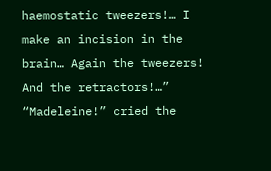haemostatic tweezers!… I make an incision in the brain… Again the tweezers! And the retractors!…”
“Madeleine!” cried the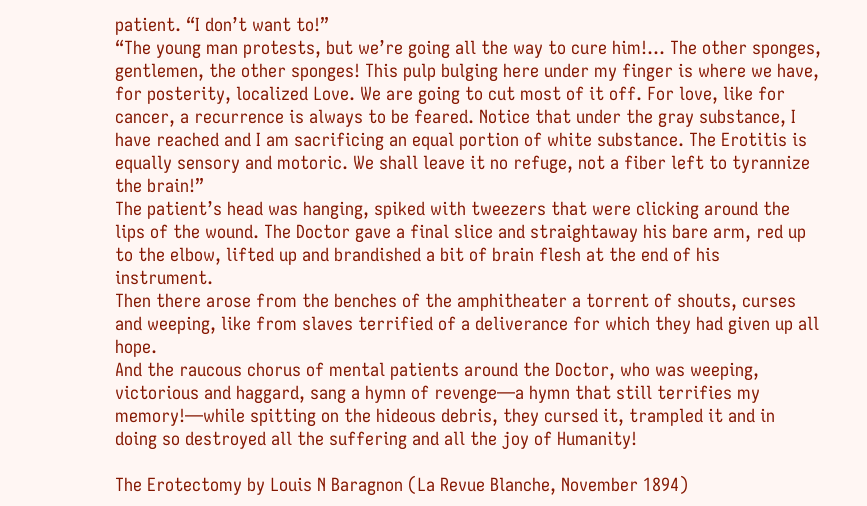patient. “I don’t want to!”
“The young man protests, but we’re going all the way to cure him!… The other sponges, gentlemen, the other sponges! This pulp bulging here under my finger is where we have, for posterity, localized Love. We are going to cut most of it off. For love, like for cancer, a recurrence is always to be feared. Notice that under the gray substance, I have reached and I am sacrificing an equal portion of white substance. The Erotitis is equally sensory and motoric. We shall leave it no refuge, not a fiber left to tyrannize the brain!”
The patient’s head was hanging, spiked with tweezers that were clicking around the lips of the wound. The Doctor gave a final slice and straightaway his bare arm, red up to the elbow, lifted up and brandished a bit of brain flesh at the end of his instrument.
Then there arose from the benches of the amphitheater a torrent of shouts, curses and weeping, like from slaves terrified of a deliverance for which they had given up all hope.
And the raucous chorus of mental patients around the Doctor, who was weeping, victorious and haggard, sang a hymn of revenge—a hymn that still terrifies my memory!—while spitting on the hideous debris, they cursed it, trampled it and in doing so destroyed all the suffering and all the joy of Humanity!

The Erotectomy by Louis N Baragnon (La Revue Blanche, November 1894)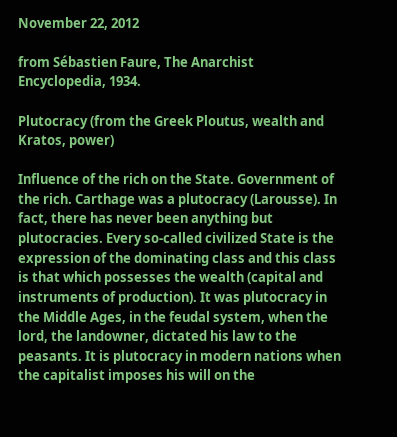November 22, 2012

from Sébastien Faure, The Anarchist Encyclopedia, 1934.

Plutocracy (from the Greek Ploutus, wealth and Kratos, power)

Influence of the rich on the State. Government of the rich. Carthage was a plutocracy (Larousse). In fact, there has never been anything but plutocracies. Every so-called civilized State is the expression of the dominating class and this class is that which possesses the wealth (capital and instruments of production). It was plutocracy in the Middle Ages, in the feudal system, when the lord, the landowner, dictated his law to the peasants. It is plutocracy in modern nations when the capitalist imposes his will on the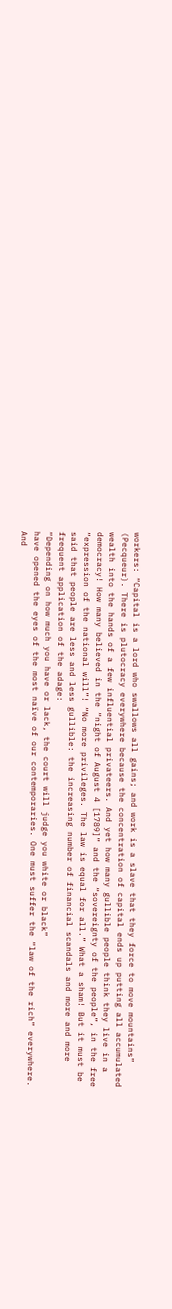workers: “Capital is a lord who swallows all gains; and work is a slave that they force to move mountains” (Pecqueur). There is plutocracy everywhere because the concentration of capital ends up putting all accumulated wealth into the hands of a few influential privateers. And yet how many gullible people think they live in a democracy! How many believed in the “night of August 4 [1789]” and the “sovereignty of the people”, in the free “expression of the national will”! “No more privileges. The law is equal for all.” What a sham! But it must be said that people are less and less gullible: the increasing number of financial scandals and more and more frequent application of the adage:
“Depending on how much you have or lack, the court will judge you white or black”
have opened the eyes of the most naïve of our contemporaries. One must suffer the “law of the rich” everywhere. And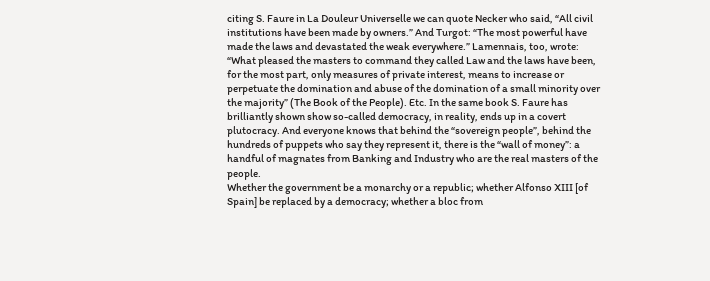citing S. Faure in La Douleur Universelle we can quote Necker who said, “All civil institutions have been made by owners.” And Turgot: “The most powerful have made the laws and devastated the weak everywhere.” Lamennais, too, wrote: “What pleased the masters to command they called Law and the laws have been, for the most part, only measures of private interest, means to increase or perpetuate the domination and abuse of the domination of a small minority over the majority” (The Book of the People). Etc. In the same book S. Faure has brilliantly shown show so-called democracy, in reality, ends up in a covert plutocracy. And everyone knows that behind the “sovereign people”, behind the hundreds of puppets who say they represent it, there is the “wall of money”: a handful of magnates from Banking and Industry who are the real masters of the people.
Whether the government be a monarchy or a republic; whether Alfonso XIII [of Spain] be replaced by a democracy; whether a bloc from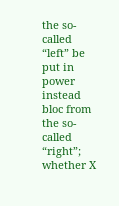the so-called “left” be put in power instead bloc from the so-called “right”; whether X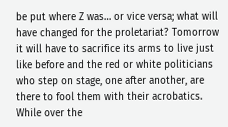be put where Z was… or vice versa; what will have changed for the proletariat? Tomorrow it will have to sacrifice its arms to live just like before and the red or white politicians who step on stage, one after another, are there to fool them with their acrobatics. While over the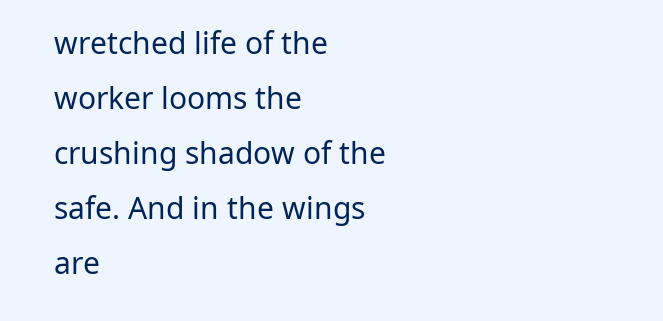wretched life of the worker looms the crushing shadow of the safe. And in the wings are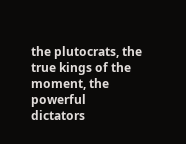the plutocrats, the true kings of the moment, the powerful dictators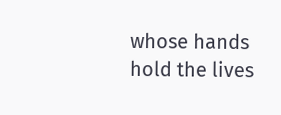whose hands hold the lives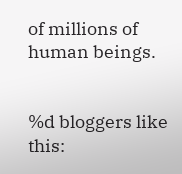of millions of human beings.


%d bloggers like this: